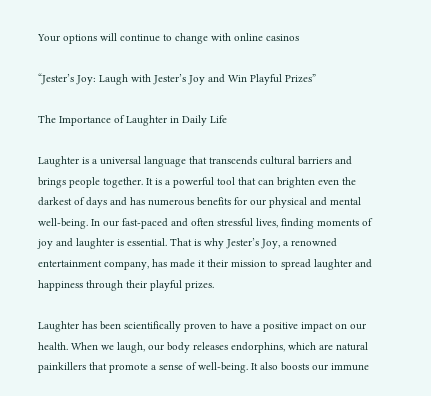Your options will continue to change with online casinos

“Jester’s Joy: Laugh with Jester’s Joy and Win Playful Prizes”

The Importance of Laughter in Daily Life

Laughter is a universal language that transcends cultural barriers and brings people together. It is a powerful tool that can brighten even the darkest of days and has numerous benefits for our physical and mental well-being. In our fast-paced and often stressful lives, finding moments of joy and laughter is essential. That is why Jester’s Joy, a renowned entertainment company, has made it their mission to spread laughter and happiness through their playful prizes.

Laughter has been scientifically proven to have a positive impact on our health. When we laugh, our body releases endorphins, which are natural painkillers that promote a sense of well-being. It also boosts our immune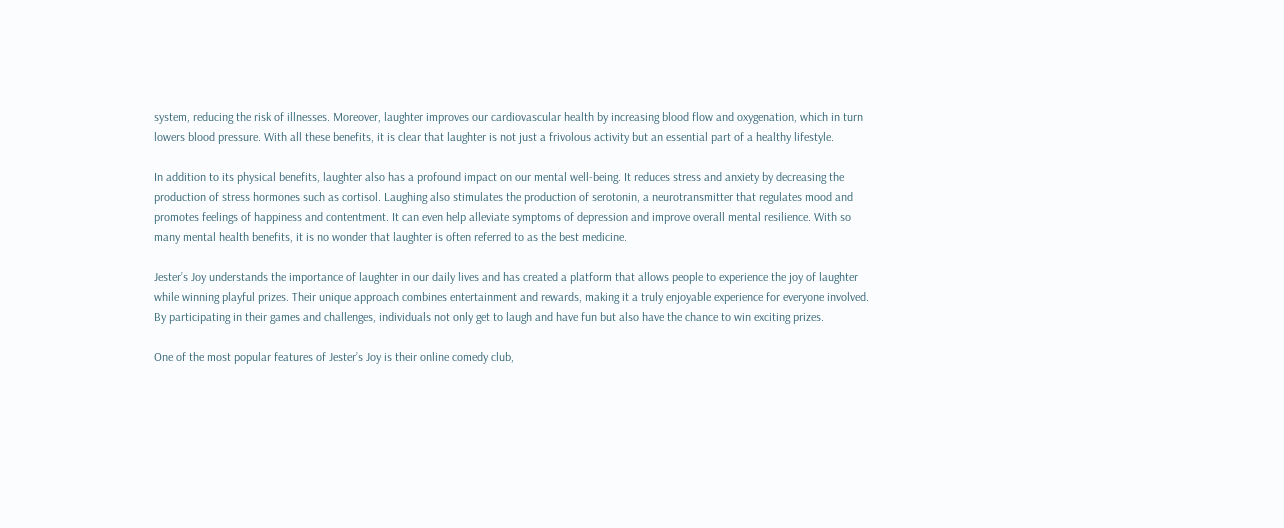system, reducing the risk of illnesses. Moreover, laughter improves our cardiovascular health by increasing blood flow and oxygenation, which in turn lowers blood pressure. With all these benefits, it is clear that laughter is not just a frivolous activity but an essential part of a healthy lifestyle.

In addition to its physical benefits, laughter also has a profound impact on our mental well-being. It reduces stress and anxiety by decreasing the production of stress hormones such as cortisol. Laughing also stimulates the production of serotonin, a neurotransmitter that regulates mood and promotes feelings of happiness and contentment. It can even help alleviate symptoms of depression and improve overall mental resilience. With so many mental health benefits, it is no wonder that laughter is often referred to as the best medicine.

Jester’s Joy understands the importance of laughter in our daily lives and has created a platform that allows people to experience the joy of laughter while winning playful prizes. Their unique approach combines entertainment and rewards, making it a truly enjoyable experience for everyone involved. By participating in their games and challenges, individuals not only get to laugh and have fun but also have the chance to win exciting prizes.

One of the most popular features of Jester’s Joy is their online comedy club,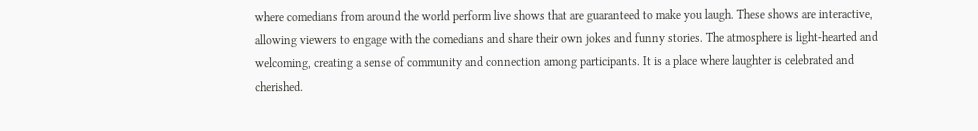where comedians from around the world perform live shows that are guaranteed to make you laugh. These shows are interactive, allowing viewers to engage with the comedians and share their own jokes and funny stories. The atmosphere is light-hearted and welcoming, creating a sense of community and connection among participants. It is a place where laughter is celebrated and cherished.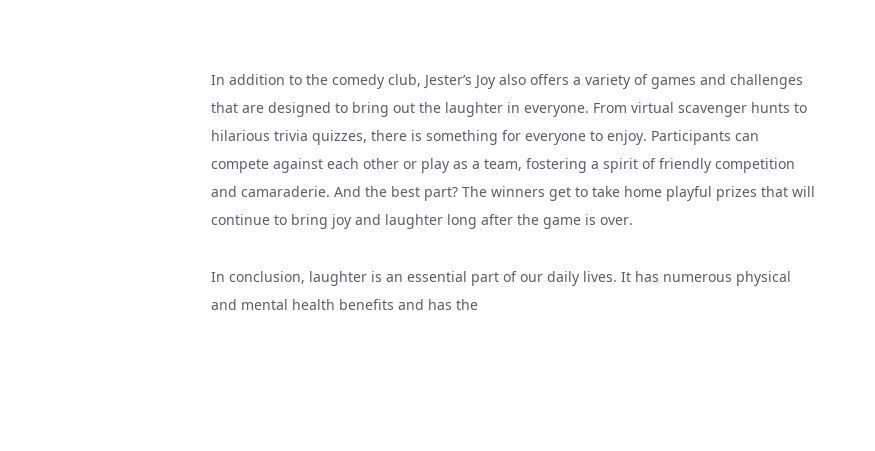In addition to the comedy club, Jester’s Joy also offers a variety of games and challenges that are designed to bring out the laughter in everyone. From virtual scavenger hunts to hilarious trivia quizzes, there is something for everyone to enjoy. Participants can compete against each other or play as a team, fostering a spirit of friendly competition and camaraderie. And the best part? The winners get to take home playful prizes that will continue to bring joy and laughter long after the game is over.

In conclusion, laughter is an essential part of our daily lives. It has numerous physical and mental health benefits and has the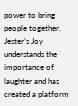power to bring people together. Jester’s Joy understands the importance of laughter and has created a platform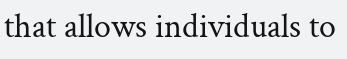that allows individuals to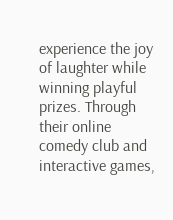experience the joy of laughter while winning playful prizes. Through their online comedy club and interactive games,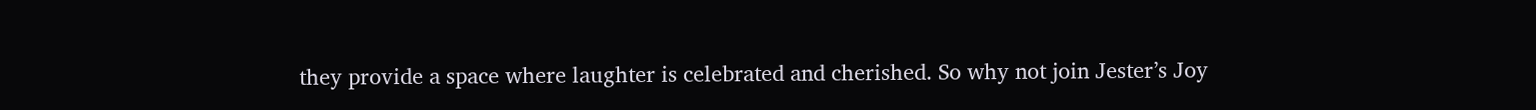they provide a space where laughter is celebrated and cherished. So why not join Jester’s Joy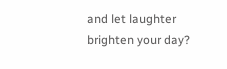and let laughter brighten your day?